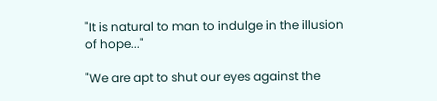"It is natural to man to indulge in the illusion of hope..."

"We are apt to shut our eyes against the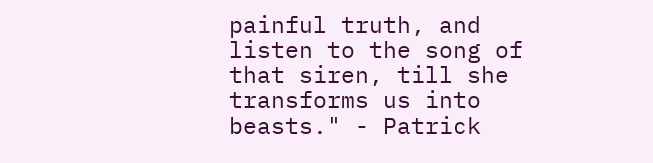painful truth, and listen to the song of that siren, till she transforms us into beasts." - Patrick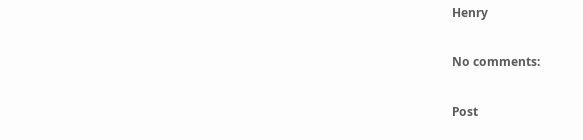Henry

No comments:

Post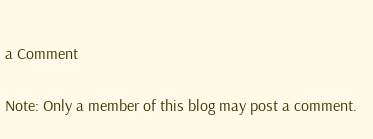a Comment

Note: Only a member of this blog may post a comment.